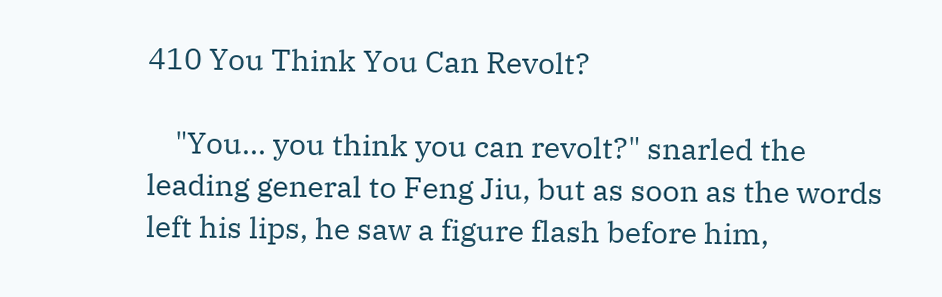410 You Think You Can Revolt?

    "You... you think you can revolt?" snarled the leading general to Feng Jiu, but as soon as the words left his lips, he saw a figure flash before him,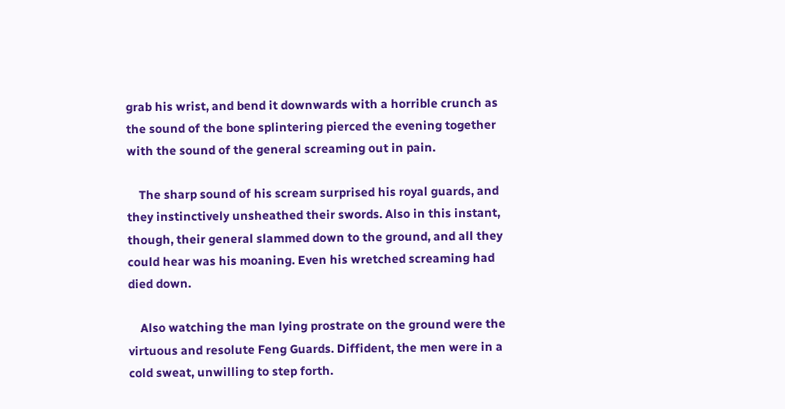grab his wrist, and bend it downwards with a horrible crunch as the sound of the bone splintering pierced the evening together with the sound of the general screaming out in pain.

    The sharp sound of his scream surprised his royal guards, and they instinctively unsheathed their swords. Also in this instant, though, their general slammed down to the ground, and all they could hear was his moaning. Even his wretched screaming had died down.

    Also watching the man lying prostrate on the ground were the virtuous and resolute Feng Guards. Diffident, the men were in a cold sweat, unwilling to step forth.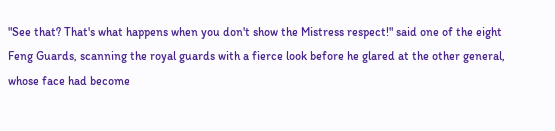"See that? That's what happens when you don't show the Mistress respect!" said one of the eight Feng Guards, scanning the royal guards with a fierce look before he glared at the other general, whose face had become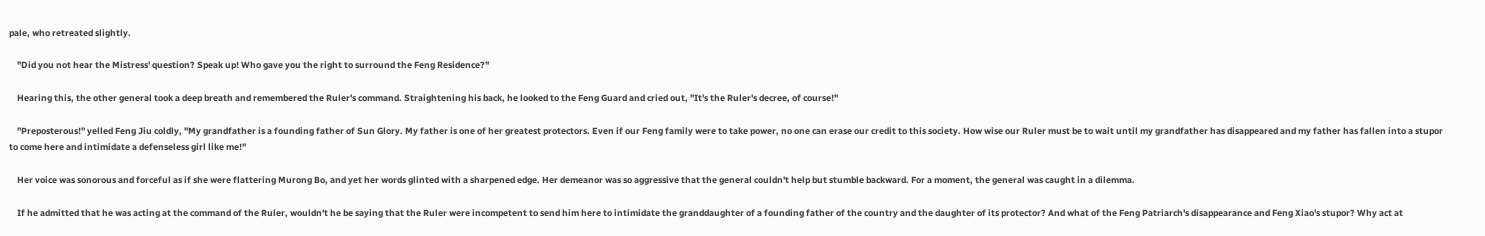pale, who retreated slightly.

    "Did you not hear the Mistress' question? Speak up! Who gave you the right to surround the Feng Residence?"

    Hearing this, the other general took a deep breath and remembered the Ruler's command. Straightening his back, he looked to the Feng Guard and cried out, "It's the Ruler's decree, of course!"

    "Preposterous!" yelled Feng Jiu coldly, "My grandfather is a founding father of Sun Glory. My father is one of her greatest protectors. Even if our Feng family were to take power, no one can erase our credit to this society. How wise our Ruler must be to wait until my grandfather has disappeared and my father has fallen into a stupor to come here and intimidate a defenseless girl like me!"

    Her voice was sonorous and forceful as if she were flattering Murong Bo, and yet her words glinted with a sharpened edge. Her demeanor was so aggressive that the general couldn't help but stumble backward. For a moment, the general was caught in a dilemma.

    If he admitted that he was acting at the command of the Ruler, wouldn't he be saying that the Ruler were incompetent to send him here to intimidate the granddaughter of a founding father of the country and the daughter of its protector? And what of the Feng Patriarch's disappearance and Feng Xiao's stupor? Why act at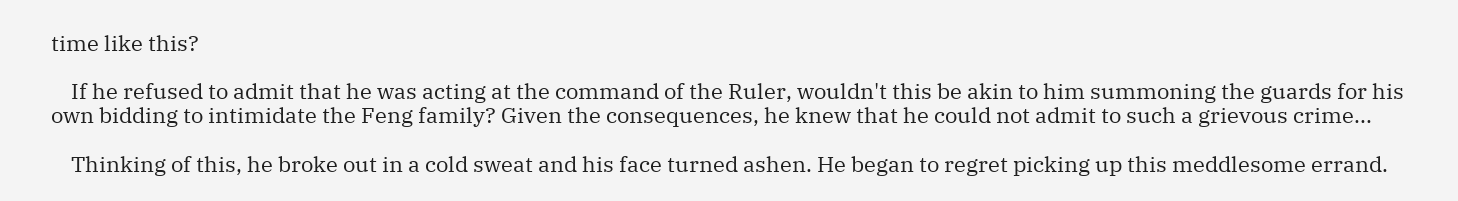time like this?

    If he refused to admit that he was acting at the command of the Ruler, wouldn't this be akin to him summoning the guards for his own bidding to intimidate the Feng family? Given the consequences, he knew that he could not admit to such a grievous crime...

    Thinking of this, he broke out in a cold sweat and his face turned ashen. He began to regret picking up this meddlesome errand.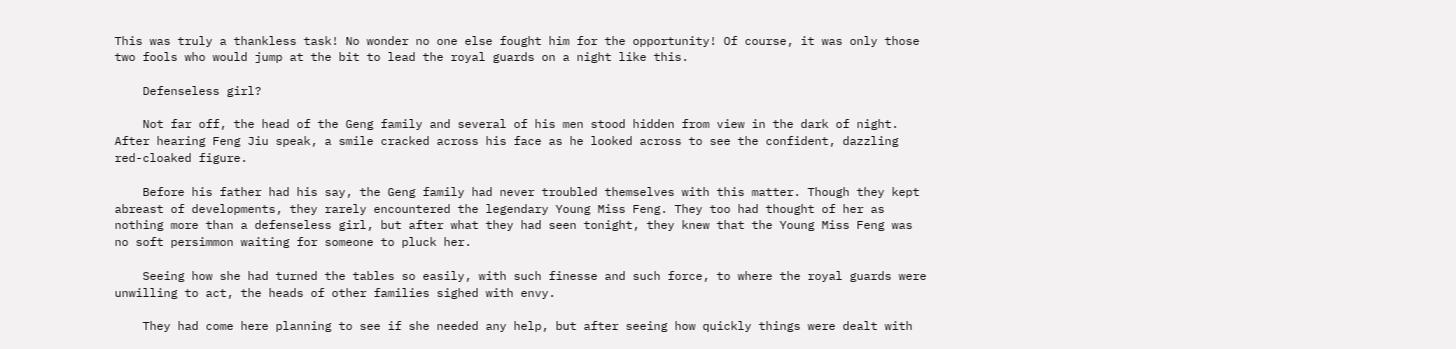This was truly a thankless task! No wonder no one else fought him for the opportunity! Of course, it was only those two fools who would jump at the bit to lead the royal guards on a night like this.

    Defenseless girl?

    Not far off, the head of the Geng family and several of his men stood hidden from view in the dark of night. After hearing Feng Jiu speak, a smile cracked across his face as he looked across to see the confident, dazzling red-cloaked figure.

    Before his father had his say, the Geng family had never troubled themselves with this matter. Though they kept abreast of developments, they rarely encountered the legendary Young Miss Feng. They too had thought of her as nothing more than a defenseless girl, but after what they had seen tonight, they knew that the Young Miss Feng was no soft persimmon waiting for someone to pluck her.

    Seeing how she had turned the tables so easily, with such finesse and such force, to where the royal guards were unwilling to act, the heads of other families sighed with envy.

    They had come here planning to see if she needed any help, but after seeing how quickly things were dealt with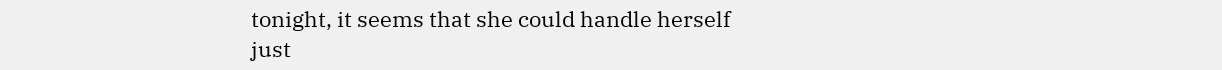tonight, it seems that she could handle herself just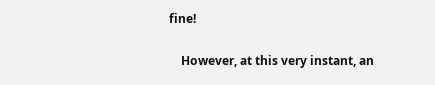fine!

    However, at this very instant, an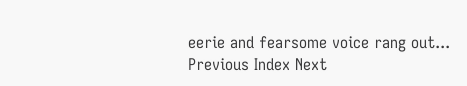eerie and fearsome voice rang out...
Previous Index Next